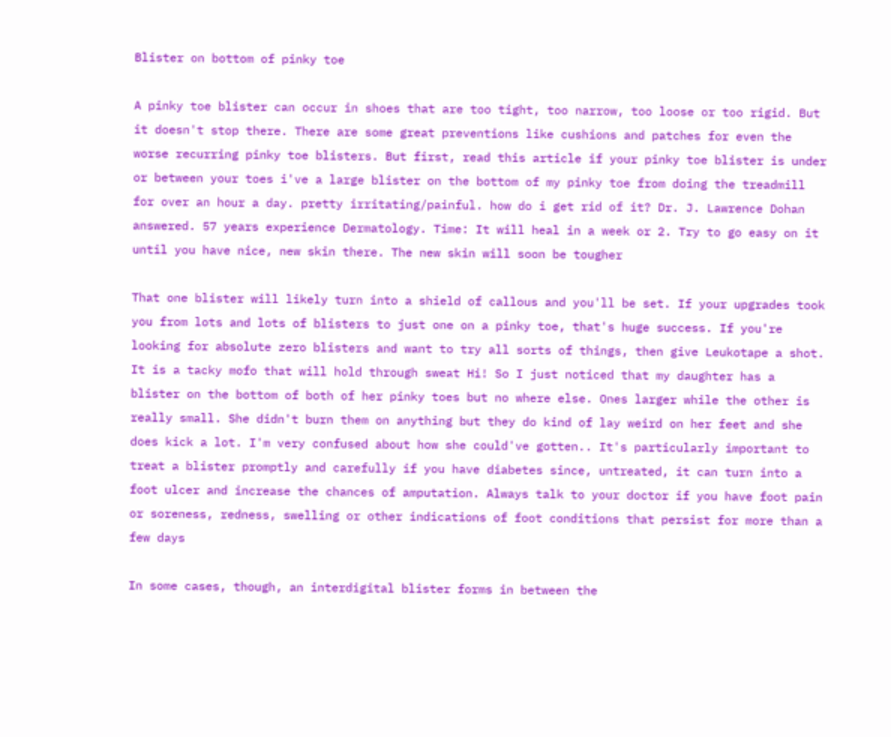Blister on bottom of pinky toe

A pinky toe blister can occur in shoes that are too tight, too narrow, too loose or too rigid. But it doesn't stop there. There are some great preventions like cushions and patches for even the worse recurring pinky toe blisters. But first, read this article if your pinky toe blister is under or between your toes i've a large blister on the bottom of my pinky toe from doing the treadmill for over an hour a day. pretty irritating/painful. how do i get rid of it? Dr. J. Lawrence Dohan answered. 57 years experience Dermatology. Time: It will heal in a week or 2. Try to go easy on it until you have nice, new skin there. The new skin will soon be tougher

That one blister will likely turn into a shield of callous and you'll be set. If your upgrades took you from lots and lots of blisters to just one on a pinky toe, that's huge success. If you're looking for absolute zero blisters and want to try all sorts of things, then give Leukotape a shot. It is a tacky mofo that will hold through sweat Hi! So I just noticed that my daughter has a blister on the bottom of both of her pinky toes but no where else. Ones larger while the other is really small. She didn't burn them on anything but they do kind of lay weird on her feet and she does kick a lot. I'm very confused about how she could've gotten.. It's particularly important to treat a blister promptly and carefully if you have diabetes since, untreated, it can turn into a foot ulcer and increase the chances of amputation. Always talk to your doctor if you have foot pain or soreness, redness, swelling or other indications of foot conditions that persist for more than a few days

In some cases, though, an interdigital blister forms in between the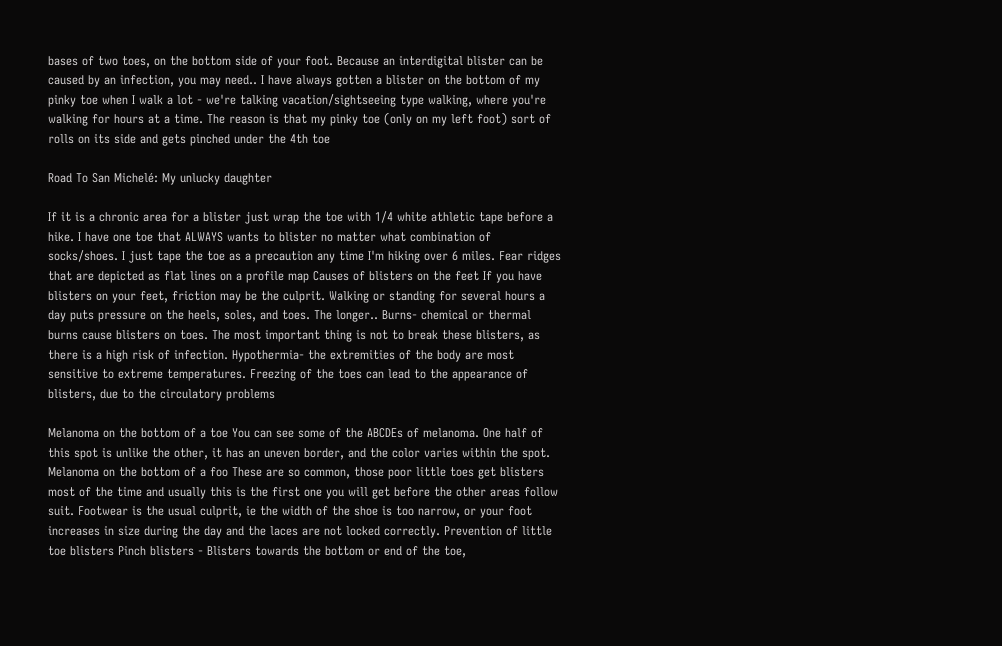bases of two toes, on the bottom side of your foot. Because an interdigital blister can be caused by an infection, you may need.. I have always gotten a blister on the bottom of my pinky toe when I walk a lot - we're talking vacation/sightseeing type walking, where you're walking for hours at a time. The reason is that my pinky toe (only on my left foot) sort of rolls on its side and gets pinched under the 4th toe

Road To San Michelé: My unlucky daughter

If it is a chronic area for a blister just wrap the toe with 1/4 white athletic tape before a hike. I have one toe that ALWAYS wants to blister no matter what combination of socks/shoes. I just tape the toe as a precaution any time I'm hiking over 6 miles. Fear ridges that are depicted as flat lines on a profile map Causes of blisters on the feet If you have blisters on your feet, friction may be the culprit. Walking or standing for several hours a day puts pressure on the heels, soles, and toes. The longer.. Burns- chemical or thermal burns cause blisters on toes. The most important thing is not to break these blisters, as there is a high risk of infection. Hypothermia- the extremities of the body are most sensitive to extreme temperatures. Freezing of the toes can lead to the appearance of blisters, due to the circulatory problems

Melanoma on the bottom of a toe You can see some of the ABCDEs of melanoma. One half of this spot is unlike the other, it has an uneven border, and the color varies within the spot. Melanoma on the bottom of a foo These are so common, those poor little toes get blisters most of the time and usually this is the first one you will get before the other areas follow suit. Footwear is the usual culprit, ie the width of the shoe is too narrow, or your foot increases in size during the day and the laces are not locked correctly. Prevention of little toe blisters Pinch blisters - Blisters towards the bottom or end of the toe,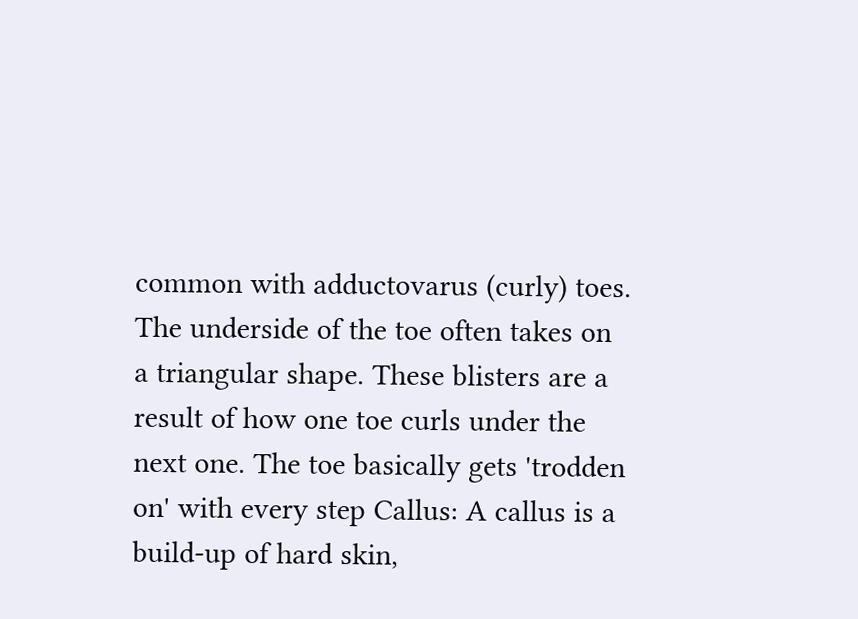common with adductovarus (curly) toes. The underside of the toe often takes on a triangular shape. These blisters are a result of how one toe curls under the next one. The toe basically gets 'trodden on' with every step Callus: A callus is a build-up of hard skin,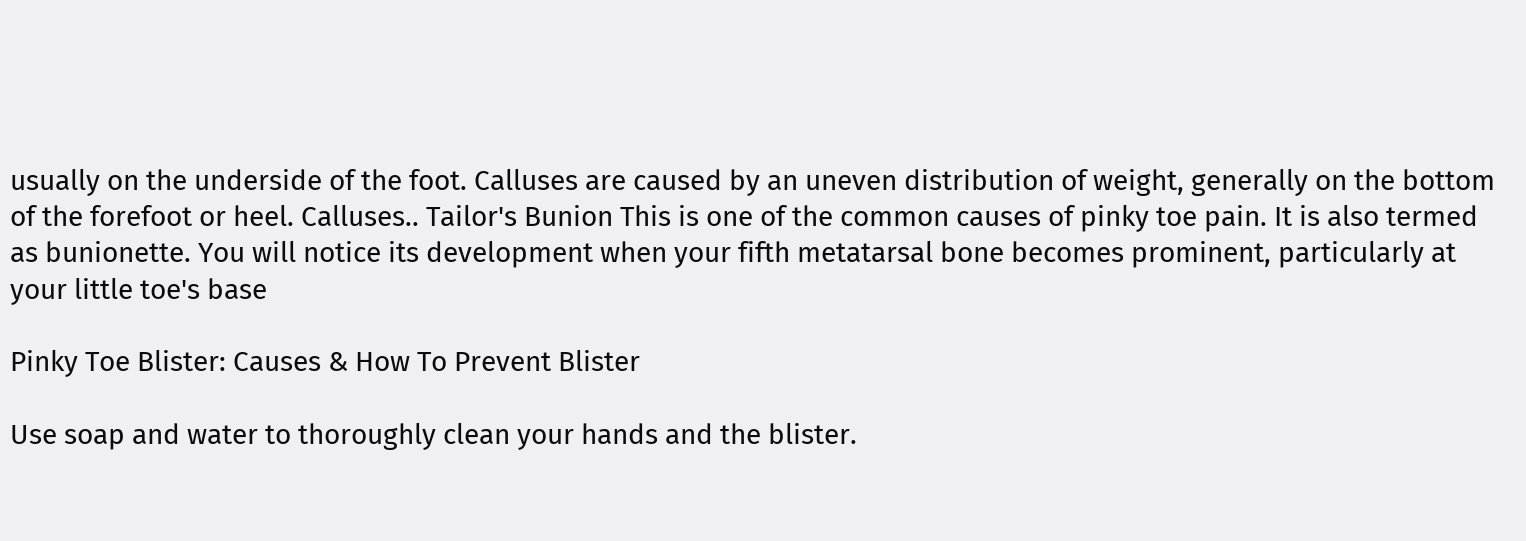usually on the underside of the foot. Calluses are caused by an uneven distribution of weight, generally on the bottom of the forefoot or heel. Calluses.. Tailor's Bunion This is one of the common causes of pinky toe pain. It is also termed as bunionette. You will notice its development when your fifth metatarsal bone becomes prominent, particularly at your little toe's base

Pinky Toe Blister: Causes & How To Prevent Blister

Use soap and water to thoroughly clean your hands and the blister.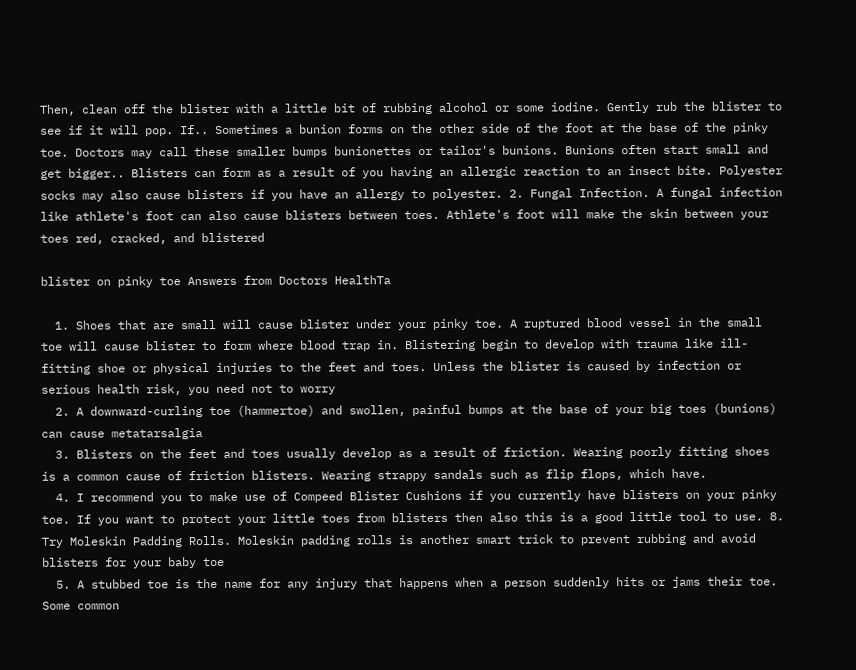Then, clean off the blister with a little bit of rubbing alcohol or some iodine. Gently rub the blister to see if it will pop. If.. Sometimes a bunion forms on the other side of the foot at the base of the pinky toe. Doctors may call these smaller bumps bunionettes or tailor's bunions. Bunions often start small and get bigger.. Blisters can form as a result of you having an allergic reaction to an insect bite. Polyester socks may also cause blisters if you have an allergy to polyester. 2. Fungal Infection. A fungal infection like athlete's foot can also cause blisters between toes. Athlete's foot will make the skin between your toes red, cracked, and blistered

blister on pinky toe Answers from Doctors HealthTa

  1. Shoes that are small will cause blister under your pinky toe. A ruptured blood vessel in the small toe will cause blister to form where blood trap in. Blistering begin to develop with trauma like ill- fitting shoe or physical injuries to the feet and toes. Unless the blister is caused by infection or serious health risk, you need not to worry
  2. A downward-curling toe (hammertoe) and swollen, painful bumps at the base of your big toes (bunions) can cause metatarsalgia
  3. Blisters on the feet and toes usually develop as a result of friction. Wearing poorly fitting shoes is a common cause of friction blisters. Wearing strappy sandals such as flip flops, which have.
  4. I recommend you to make use of Compeed Blister Cushions if you currently have blisters on your pinky toe. If you want to protect your little toes from blisters then also this is a good little tool to use. 8. Try Moleskin Padding Rolls. Moleskin padding rolls is another smart trick to prevent rubbing and avoid blisters for your baby toe
  5. A stubbed toe is the name for any injury that happens when a person suddenly hits or jams their toe. Some common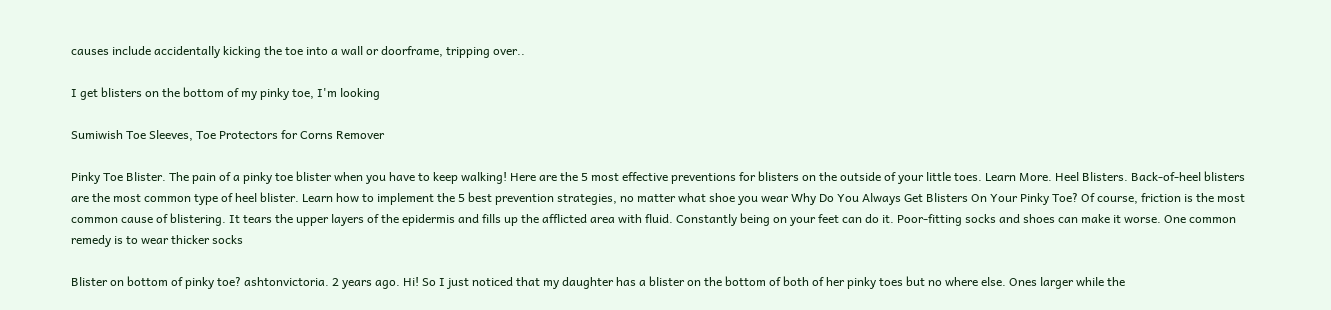causes include accidentally kicking the toe into a wall or doorframe, tripping over..

I get blisters on the bottom of my pinky toe, I'm looking

Sumiwish Toe Sleeves, Toe Protectors for Corns Remover

Pinky Toe Blister. The pain of a pinky toe blister when you have to keep walking! Here are the 5 most effective preventions for blisters on the outside of your little toes. Learn More. Heel Blisters. Back-of-heel blisters are the most common type of heel blister. Learn how to implement the 5 best prevention strategies, no matter what shoe you wear Why Do You Always Get Blisters On Your Pinky Toe? Of course, friction is the most common cause of blistering. It tears the upper layers of the epidermis and fills up the afflicted area with fluid. Constantly being on your feet can do it. Poor-fitting socks and shoes can make it worse. One common remedy is to wear thicker socks

Blister on bottom of pinky toe? ashtonvictoria. 2 years ago. Hi! So I just noticed that my daughter has a blister on the bottom of both of her pinky toes but no where else. Ones larger while the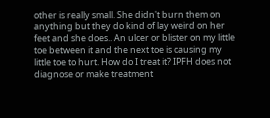other is really small. She didn't burn them on anything but they do kind of lay weird on her feet and she does.. An ulcer or blister on my little toe between it and the next toe is causing my little toe to hurt. How do I treat it? IPFH does not diagnose or make treatment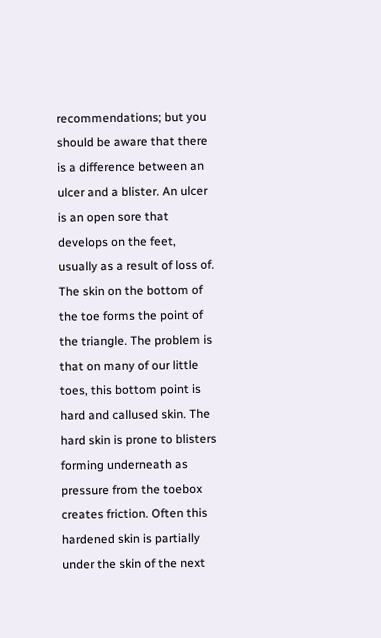recommendations; but you should be aware that there is a difference between an ulcer and a blister. An ulcer is an open sore that develops on the feet, usually as a result of loss of. The skin on the bottom of the toe forms the point of the triangle. The problem is that on many of our little toes, this bottom point is hard and callused skin. The hard skin is prone to blisters forming underneath as pressure from the toebox creates friction. Often this hardened skin is partially under the skin of the next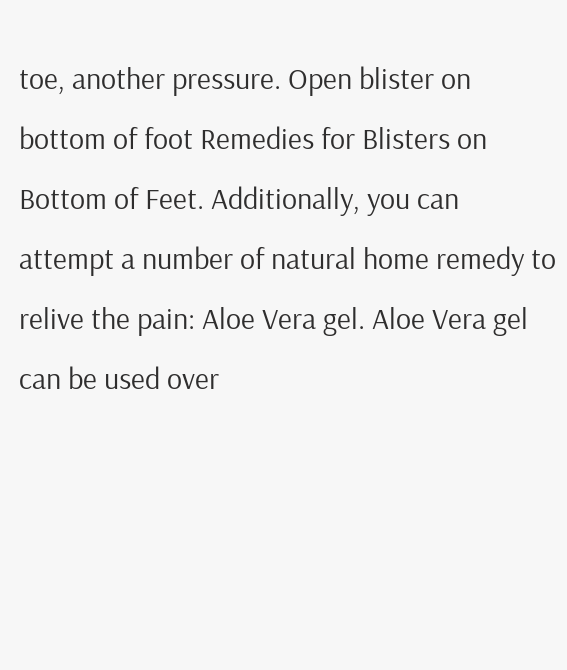toe, another pressure. Open blister on bottom of foot Remedies for Blisters on Bottom of Feet. Additionally, you can attempt a number of natural home remedy to relive the pain: Aloe Vera gel. Aloe Vera gel can be used over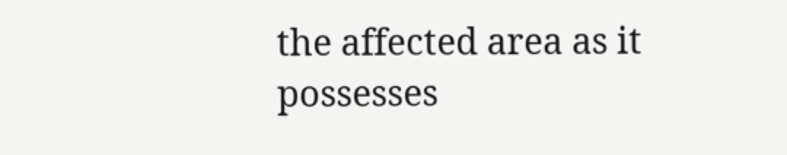the affected area as it possesses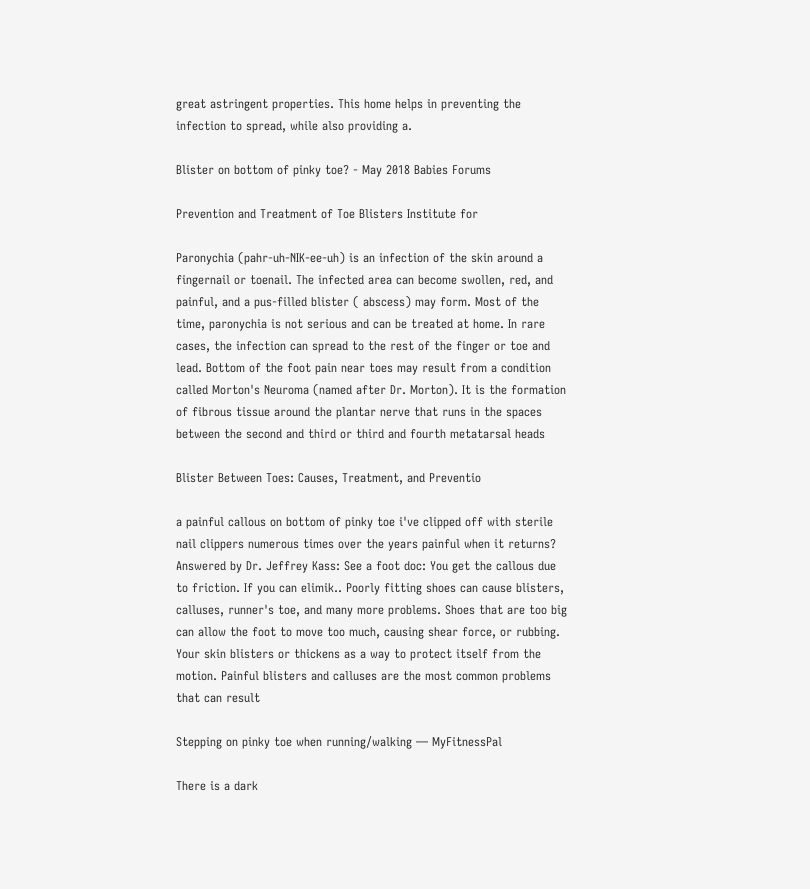great astringent properties. This home helps in preventing the infection to spread, while also providing a.

Blister on bottom of pinky toe? - May 2018 Babies Forums

Prevention and Treatment of Toe Blisters Institute for

Paronychia (pahr-uh-NIK-ee-uh) is an infection of the skin around a fingernail or toenail. The infected area can become swollen, red, and painful, and a pus-filled blister ( abscess) may form. Most of the time, paronychia is not serious and can be treated at home. In rare cases, the infection can spread to the rest of the finger or toe and lead. Bottom of the foot pain near toes may result from a condition called Morton's Neuroma (named after Dr. Morton). It is the formation of fibrous tissue around the plantar nerve that runs in the spaces between the second and third or third and fourth metatarsal heads

Blister Between Toes: Causes, Treatment, and Preventio

a painful callous on bottom of pinky toe i've clipped off with sterile nail clippers numerous times over the years painful when it returns? Answered by Dr. Jeffrey Kass: See a foot doc: You get the callous due to friction. If you can elimik.. Poorly fitting shoes can cause blisters, calluses, runner's toe, and many more problems. Shoes that are too big can allow the foot to move too much, causing shear force, or rubbing. Your skin blisters or thickens as a way to protect itself from the motion. Painful blisters and calluses are the most common problems that can result

Stepping on pinky toe when running/walking — MyFitnessPal

There is a dark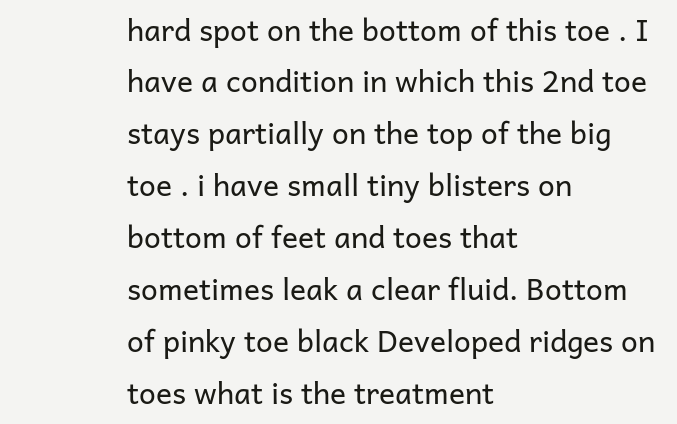hard spot on the bottom of this toe . I have a condition in which this 2nd toe stays partially on the top of the big toe . i have small tiny blisters on bottom of feet and toes that sometimes leak a clear fluid. Bottom of pinky toe black Developed ridges on toes what is the treatment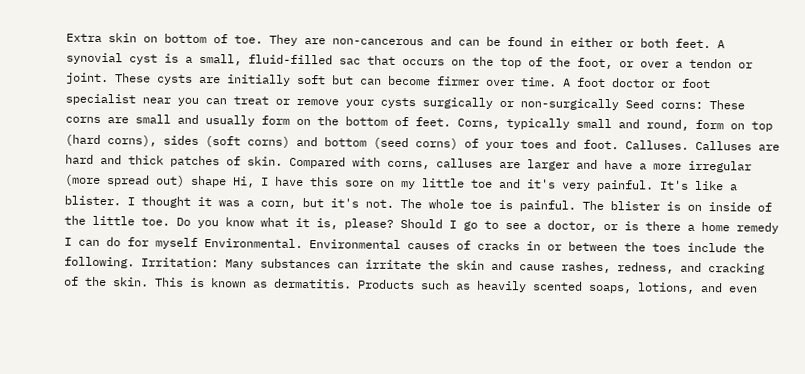Extra skin on bottom of toe. They are non-cancerous and can be found in either or both feet. A synovial cyst is a small, fluid-filled sac that occurs on the top of the foot, or over a tendon or joint. These cysts are initially soft but can become firmer over time. A foot doctor or foot specialist near you can treat or remove your cysts surgically or non-surgically Seed corns: These corns are small and usually form on the bottom of feet. Corns, typically small and round, form on top (hard corns), sides (soft corns) and bottom (seed corns) of your toes and foot. Calluses. Calluses are hard and thick patches of skin. Compared with corns, calluses are larger and have a more irregular (more spread out) shape Hi, I have this sore on my little toe and it's very painful. It's like a blister. I thought it was a corn, but it's not. The whole toe is painful. The blister is on inside of the little toe. Do you know what it is, please? Should I go to see a doctor, or is there a home remedy I can do for myself Environmental. Environmental causes of cracks in or between the toes include the following. Irritation: Many substances can irritate the skin and cause rashes, redness, and cracking of the skin. This is known as dermatitis. Products such as heavily scented soaps, lotions, and even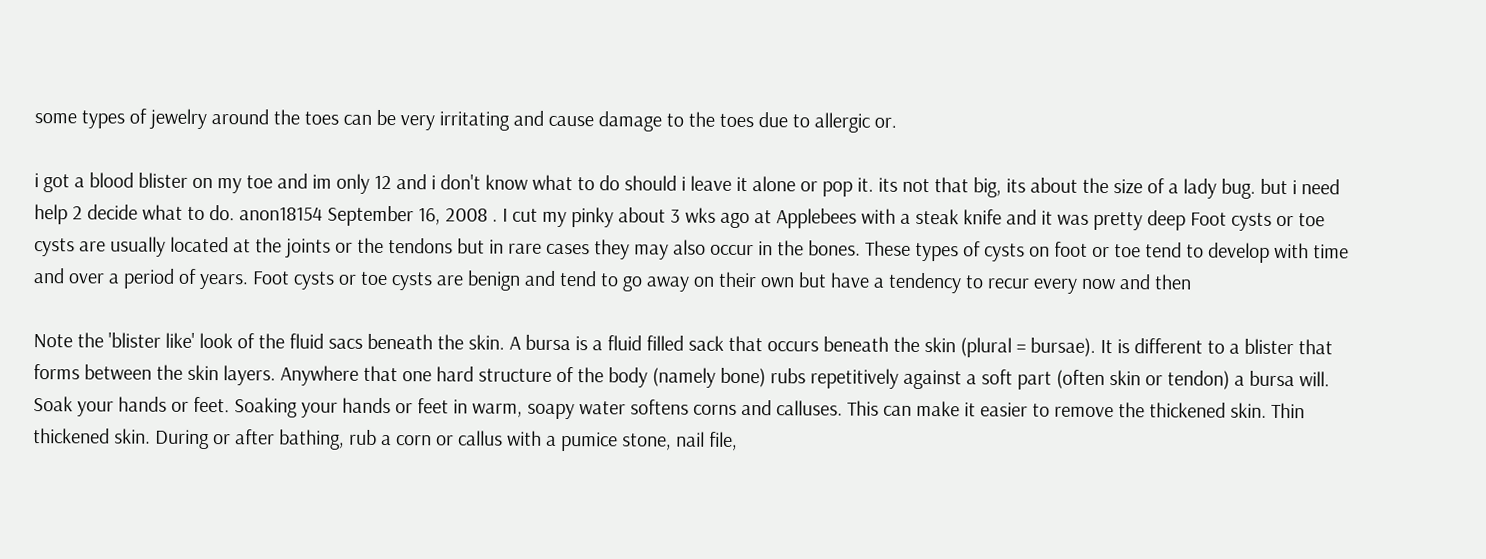some types of jewelry around the toes can be very irritating and cause damage to the toes due to allergic or.

i got a blood blister on my toe and im only 12 and i don't know what to do should i leave it alone or pop it. its not that big, its about the size of a lady bug. but i need help 2 decide what to do. anon18154 September 16, 2008 . I cut my pinky about 3 wks ago at Applebees with a steak knife and it was pretty deep Foot cysts or toe cysts are usually located at the joints or the tendons but in rare cases they may also occur in the bones. These types of cysts on foot or toe tend to develop with time and over a period of years. Foot cysts or toe cysts are benign and tend to go away on their own but have a tendency to recur every now and then

Note the 'blister like' look of the fluid sacs beneath the skin. A bursa is a fluid filled sack that occurs beneath the skin (plural = bursae). It is different to a blister that forms between the skin layers. Anywhere that one hard structure of the body (namely bone) rubs repetitively against a soft part (often skin or tendon) a bursa will. Soak your hands or feet. Soaking your hands or feet in warm, soapy water softens corns and calluses. This can make it easier to remove the thickened skin. Thin thickened skin. During or after bathing, rub a corn or callus with a pumice stone, nail file,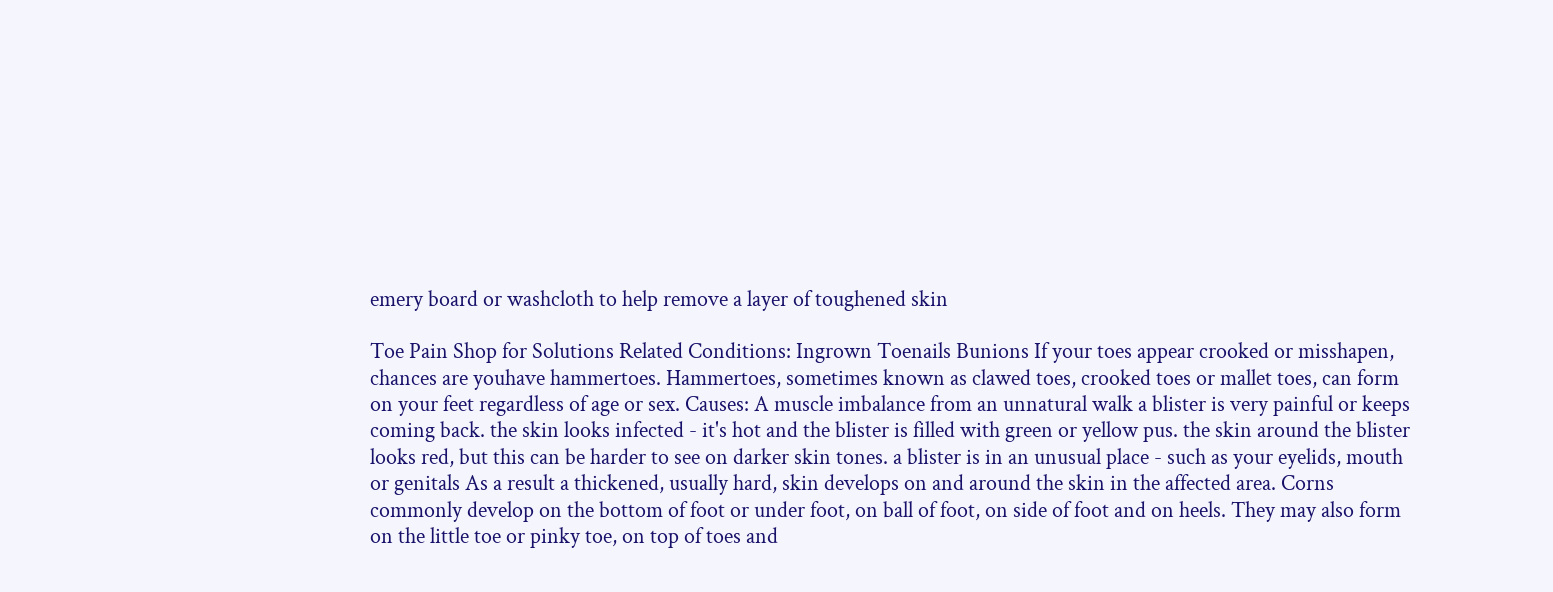emery board or washcloth to help remove a layer of toughened skin

Toe Pain Shop for Solutions Related Conditions: Ingrown Toenails Bunions If your toes appear crooked or misshapen, chances are youhave hammertoes. Hammertoes, sometimes known as clawed toes, crooked toes or mallet toes, can form on your feet regardless of age or sex. Causes: A muscle imbalance from an unnatural walk a blister is very painful or keeps coming back. the skin looks infected - it's hot and the blister is filled with green or yellow pus. the skin around the blister looks red, but this can be harder to see on darker skin tones. a blister is in an unusual place - such as your eyelids, mouth or genitals As a result a thickened, usually hard, skin develops on and around the skin in the affected area. Corns commonly develop on the bottom of foot or under foot, on ball of foot, on side of foot and on heels. They may also form on the little toe or pinky toe, on top of toes and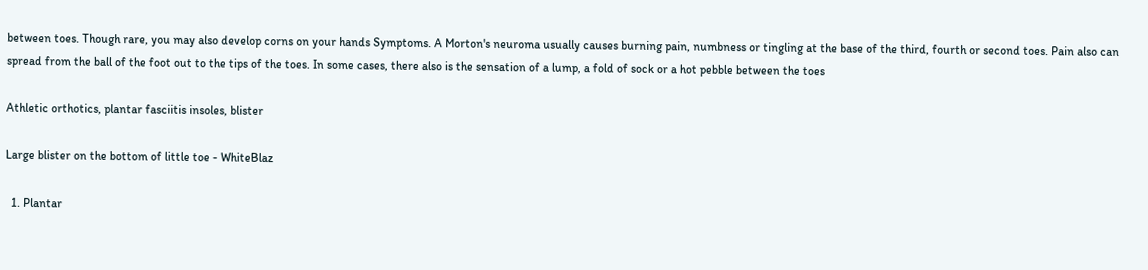between toes. Though rare, you may also develop corns on your hands Symptoms. A Morton's neuroma usually causes burning pain, numbness or tingling at the base of the third, fourth or second toes. Pain also can spread from the ball of the foot out to the tips of the toes. In some cases, there also is the sensation of a lump, a fold of sock or a hot pebble between the toes

Athletic orthotics, plantar fasciitis insoles, blister

Large blister on the bottom of little toe - WhiteBlaz

  1. Plantar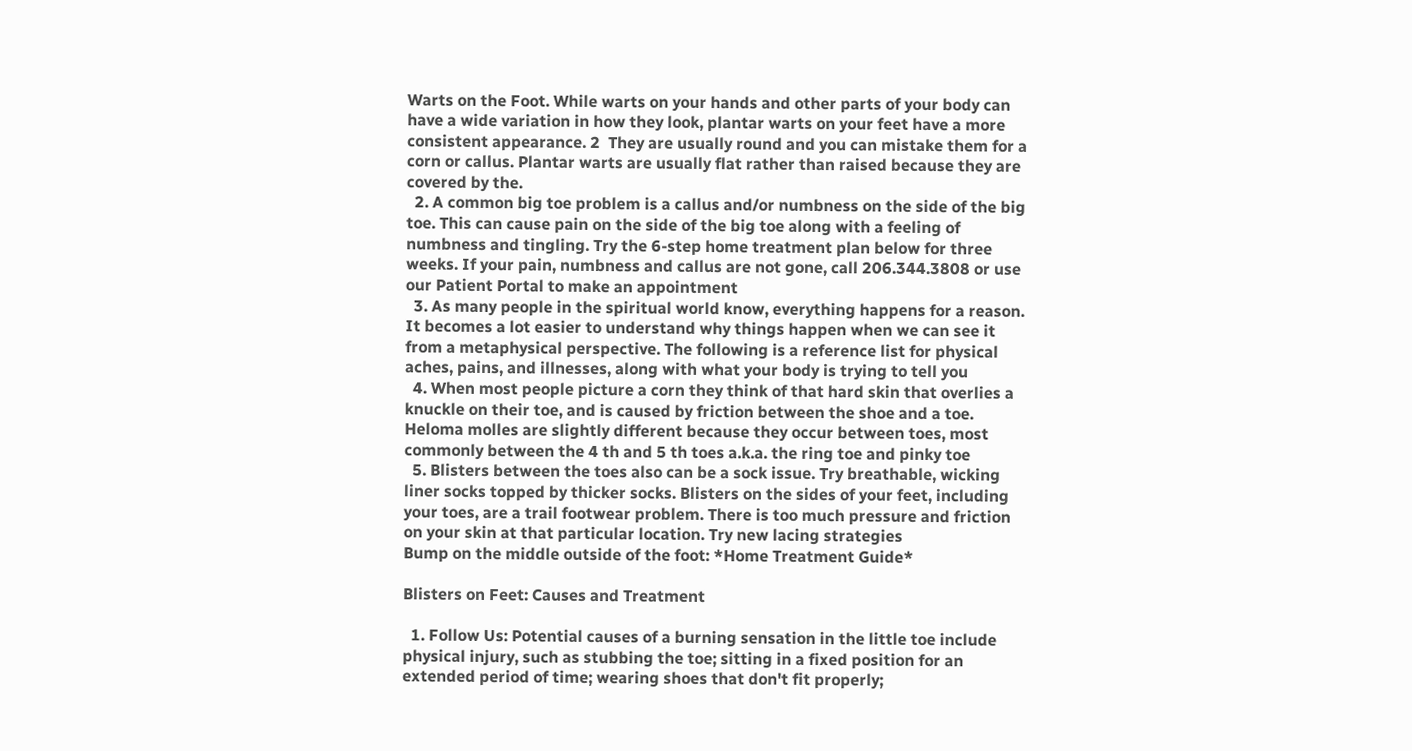Warts on the Foot. While warts on your hands and other parts of your body can have a wide variation in how they look, plantar warts on your feet have a more consistent appearance. 2  They are usually round and you can mistake them for a corn or callus. Plantar warts are usually flat rather than raised because they are covered by the.
  2. A common big toe problem is a callus and/or numbness on the side of the big toe. This can cause pain on the side of the big toe along with a feeling of numbness and tingling. Try the 6-step home treatment plan below for three weeks. If your pain, numbness and callus are not gone, call 206.344.3808 or use our Patient Portal to make an appointment
  3. As many people in the spiritual world know, everything happens for a reason. It becomes a lot easier to understand why things happen when we can see it from a metaphysical perspective. The following is a reference list for physical aches, pains, and illnesses, along with what your body is trying to tell you
  4. When most people picture a corn they think of that hard skin that overlies a knuckle on their toe, and is caused by friction between the shoe and a toe. Heloma molles are slightly different because they occur between toes, most commonly between the 4 th and 5 th toes a.k.a. the ring toe and pinky toe
  5. Blisters between the toes also can be a sock issue. Try breathable, wicking liner socks topped by thicker socks. Blisters on the sides of your feet, including your toes, are a trail footwear problem. There is too much pressure and friction on your skin at that particular location. Try new lacing strategies
Bump on the middle outside of the foot: *Home Treatment Guide*

Blisters on Feet: Causes and Treatment

  1. Follow Us: Potential causes of a burning sensation in the little toe include physical injury, such as stubbing the toe; sitting in a fixed position for an extended period of time; wearing shoes that don't fit properly;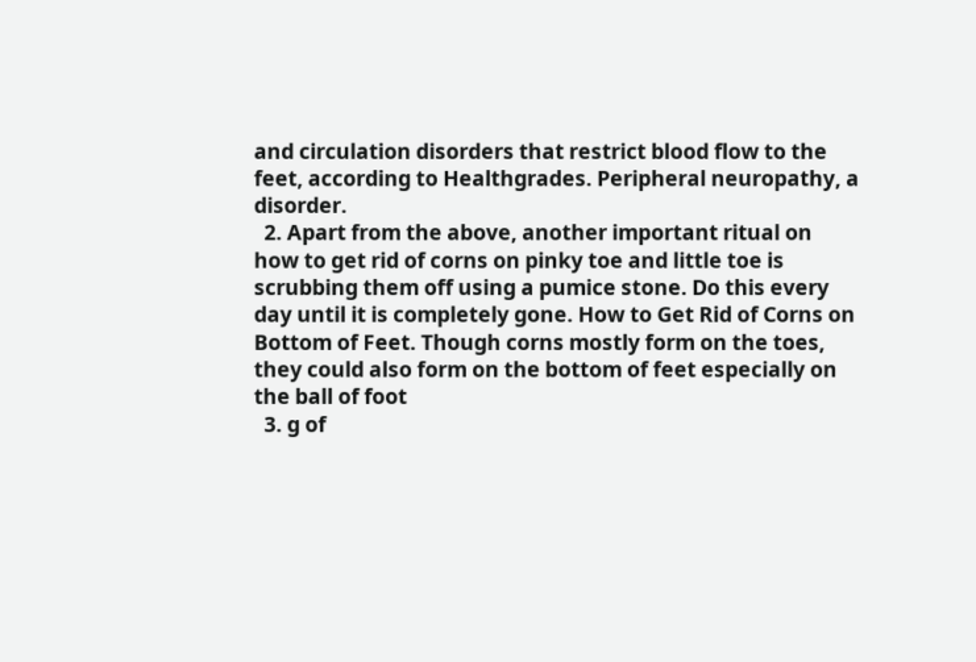and circulation disorders that restrict blood flow to the feet, according to Healthgrades. Peripheral neuropathy, a disorder.
  2. Apart from the above, another important ritual on how to get rid of corns on pinky toe and little toe is scrubbing them off using a pumice stone. Do this every day until it is completely gone. How to Get Rid of Corns on Bottom of Feet. Though corns mostly form on the toes, they could also form on the bottom of feet especially on the ball of foot
  3. g of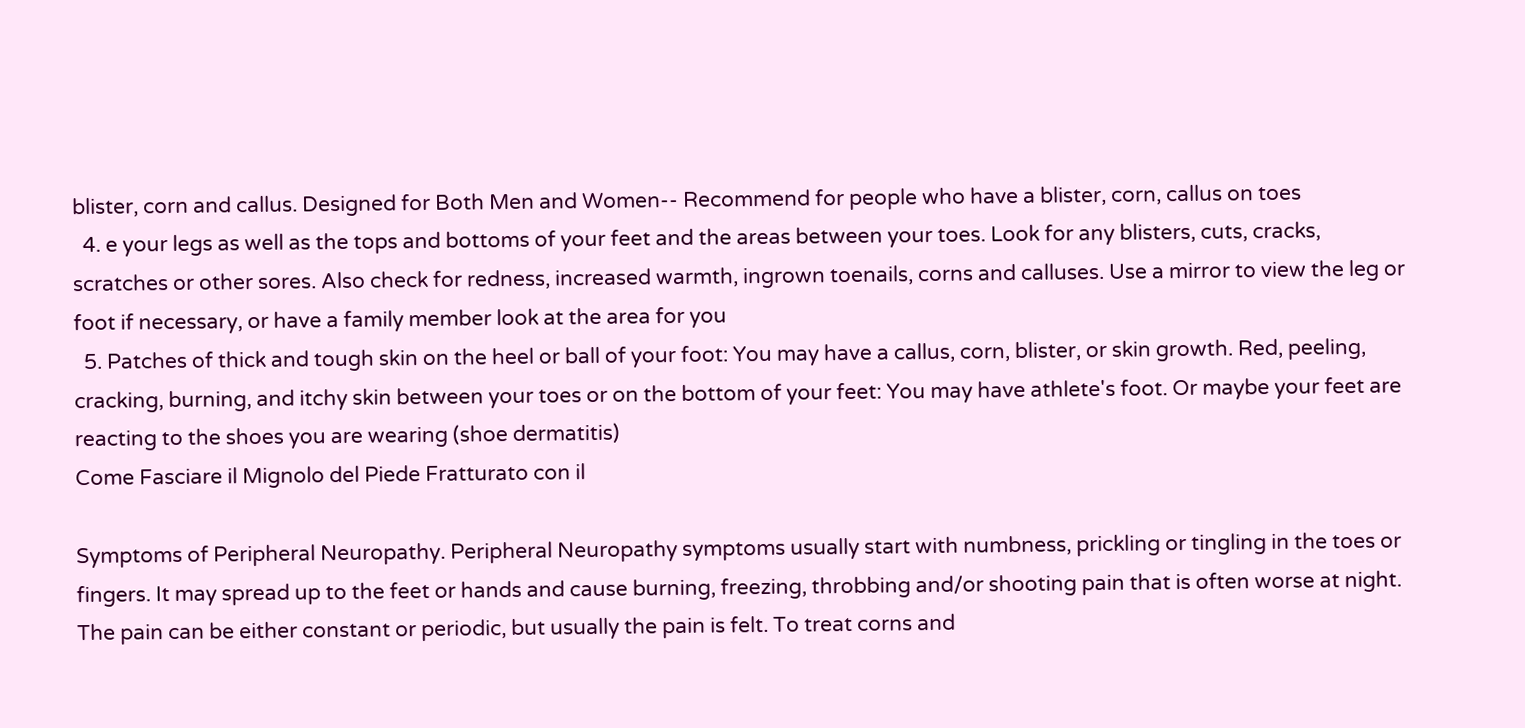blister, corn and callus. Designed for Both Men and Women-- Recommend for people who have a blister, corn, callus on toes
  4. e your legs as well as the tops and bottoms of your feet and the areas between your toes. Look for any blisters, cuts, cracks, scratches or other sores. Also check for redness, increased warmth, ingrown toenails, corns and calluses. Use a mirror to view the leg or foot if necessary, or have a family member look at the area for you
  5. Patches of thick and tough skin on the heel or ball of your foot: You may have a callus, corn, blister, or skin growth. Red, peeling, cracking, burning, and itchy skin between your toes or on the bottom of your feet: You may have athlete's foot. Or maybe your feet are reacting to the shoes you are wearing (shoe dermatitis)
Come Fasciare il Mignolo del Piede Fratturato con il

Symptoms of Peripheral Neuropathy. Peripheral Neuropathy symptoms usually start with numbness, prickling or tingling in the toes or fingers. It may spread up to the feet or hands and cause burning, freezing, throbbing and/or shooting pain that is often worse at night. The pain can be either constant or periodic, but usually the pain is felt. To treat corns and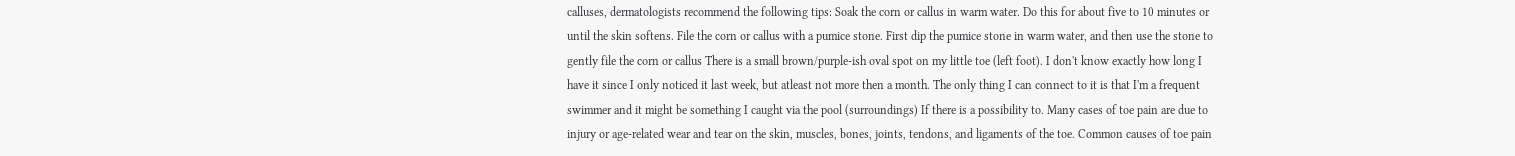calluses, dermatologists recommend the following tips: Soak the corn or callus in warm water. Do this for about five to 10 minutes or until the skin softens. File the corn or callus with a pumice stone. First dip the pumice stone in warm water, and then use the stone to gently file the corn or callus There is a small brown/purple-ish oval spot on my little toe (left foot). I don't know exactly how long I have it since I only noticed it last week, but atleast not more then a month. The only thing I can connect to it is that I'm a frequent swimmer and it might be something I caught via the pool (surroundings) If there is a possibility to. Many cases of toe pain are due to injury or age-related wear and tear on the skin, muscles, bones, joints, tendons, and ligaments of the toe. Common causes of toe pain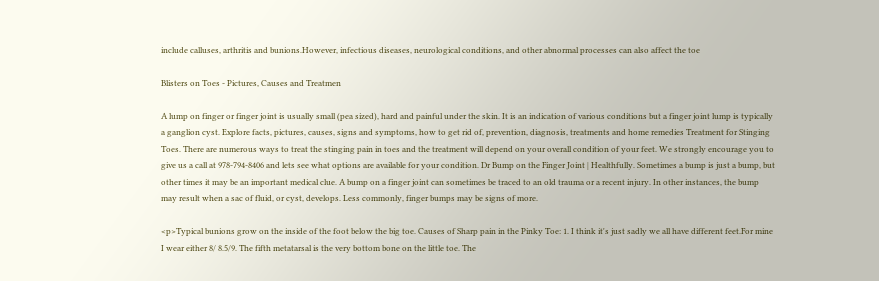include calluses, arthritis and bunions.However, infectious diseases, neurological conditions, and other abnormal processes can also affect the toe

Blisters on Toes - Pictures, Causes and Treatmen

A lump on finger or finger joint is usually small (pea sized), hard and painful under the skin. It is an indication of various conditions but a finger joint lump is typically a ganglion cyst. Explore facts, pictures, causes, signs and symptoms, how to get rid of, prevention, diagnosis, treatments and home remedies Treatment for Stinging Toes. There are numerous ways to treat the stinging pain in toes and the treatment will depend on your overall condition of your feet. We strongly encourage you to give us a call at 978-794-8406 and lets see what options are available for your condition. Dr Bump on the Finger Joint | Healthfully. Sometimes a bump is just a bump, but other times it may be an important medical clue. A bump on a finger joint can sometimes be traced to an old trauma or a recent injury. In other instances, the bump may result when a sac of fluid, or cyst, develops. Less commonly, finger bumps may be signs of more.

<p>Typical bunions grow on the inside of the foot below the big toe. Causes of Sharp pain in the Pinky Toe: 1. I think it's just sadly we all have different feet.For mine I wear either 8/ 8.5/9. The fifth metatarsal is the very bottom bone on the little toe. The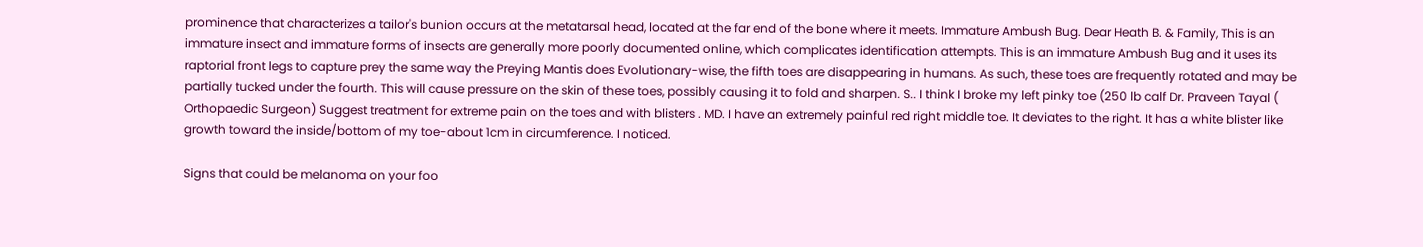prominence that characterizes a tailor's bunion occurs at the metatarsal head, located at the far end of the bone where it meets. Immature Ambush Bug. Dear Heath B. & Family, This is an immature insect and immature forms of insects are generally more poorly documented online, which complicates identification attempts. This is an immature Ambush Bug and it uses its raptorial front legs to capture prey the same way the Preying Mantis does Evolutionary-wise, the fifth toes are disappearing in humans. As such, these toes are frequently rotated and may be partially tucked under the fourth. This will cause pressure on the skin of these toes, possibly causing it to fold and sharpen. S.. I think I broke my left pinky toe (250 lb calf Dr. Praveen Tayal ( Orthopaedic Surgeon) Suggest treatment for extreme pain on the toes and with blisters . MD. I have an extremely painful red right middle toe. It deviates to the right. It has a white blister like growth toward the inside/bottom of my toe-about 1cm in circumference. I noticed.

Signs that could be melanoma on your foo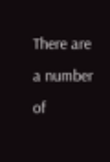There are a number of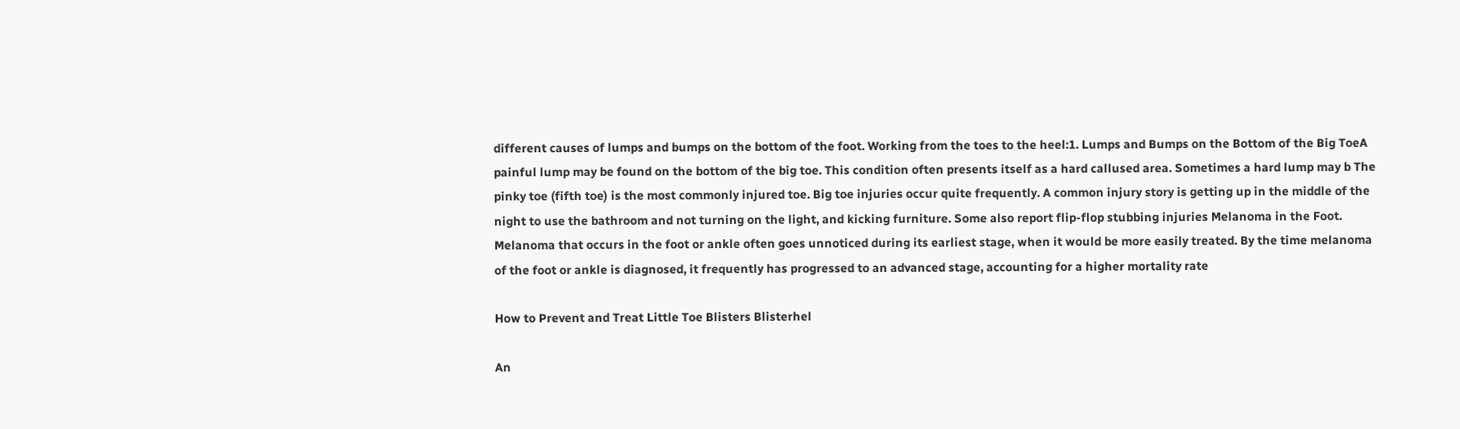different causes of lumps and bumps on the bottom of the foot. Working from the toes to the heel:1. Lumps and Bumps on the Bottom of the Big ToeA painful lump may be found on the bottom of the big toe. This condition often presents itself as a hard callused area. Sometimes a hard lump may b The pinky toe (fifth toe) is the most commonly injured toe. Big toe injuries occur quite frequently. A common injury story is getting up in the middle of the night to use the bathroom and not turning on the light, and kicking furniture. Some also report flip-flop stubbing injuries Melanoma in the Foot. Melanoma that occurs in the foot or ankle often goes unnoticed during its earliest stage, when it would be more easily treated. By the time melanoma of the foot or ankle is diagnosed, it frequently has progressed to an advanced stage, accounting for a higher mortality rate

How to Prevent and Treat Little Toe Blisters Blisterhel

An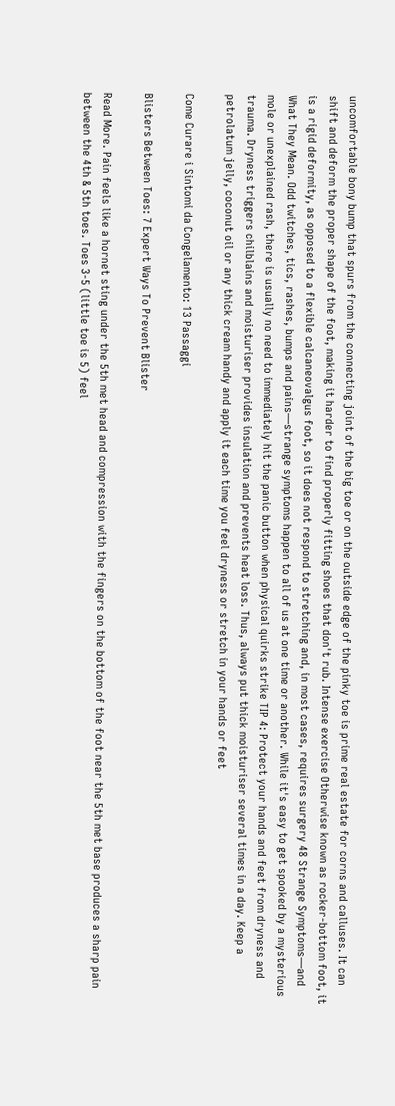uncomfortable bony bump that spurs from the connecting joint of the big toe or on the outside edge of the pinky toe is prime real estate for corns and calluses. It can shift and deform the proper shape of the foot, making it harder to find properly fitting shoes that don't rub. Intense exercise Otherwise known as rocker-bottom foot, it is a rigid deformity, as opposed to a flexible calcaneovalgus foot, so it does not respond to stretching and, in most cases, requires surgery 48 Strange Symptoms—and What They Mean. Odd twitches, tics, rashes, bumps and pains—strange symptoms happen to all of us at one time or another. While it's easy to get spooked by a mysterious mole or unexplained rash, there is usually no need to immediately hit the panic button when physical quirks strike TIP 4: Protect your hands and feet from dryness and trauma. Dryness triggers chilblains and moisturiser provides insulation and prevents heat loss. Thus, always put thick moisturiser several times in a day. Keep a petrolatum jelly, coconut oil or any thick cream handy and apply it each time you feel dryness or stretch in your hands or feet

Come Curare i Sintomi da Congelamento: 13 Passaggi

Blisters Between Toes: 7 Expert Ways To Prevent Blister

Read More. Pain feels like a hornet sting under the 5th met head and compression with the fingers on the bottom of the foot near the 5th met base produces a sharp pain between the 4th & 5th toes. Toes 3-5 (little toe is 5) feel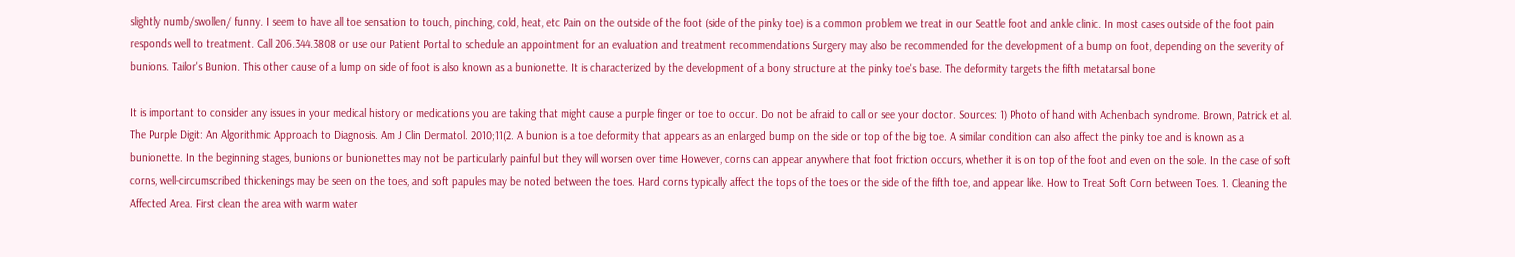slightly numb/swollen/ funny. I seem to have all toe sensation to touch, pinching, cold, heat, etc Pain on the outside of the foot (side of the pinky toe) is a common problem we treat in our Seattle foot and ankle clinic. In most cases outside of the foot pain responds well to treatment. Call 206.344.3808 or use our Patient Portal to schedule an appointment for an evaluation and treatment recommendations Surgery may also be recommended for the development of a bump on foot, depending on the severity of bunions. Tailor's Bunion. This other cause of a lump on side of foot is also known as a bunionette. It is characterized by the development of a bony structure at the pinky toe's base. The deformity targets the fifth metatarsal bone

It is important to consider any issues in your medical history or medications you are taking that might cause a purple finger or toe to occur. Do not be afraid to call or see your doctor. Sources: 1) Photo of hand with Achenbach syndrome. Brown, Patrick et al. The Purple Digit: An Algorithmic Approach to Diagnosis. Am J Clin Dermatol. 2010;11(2. A bunion is a toe deformity that appears as an enlarged bump on the side or top of the big toe. A similar condition can also affect the pinky toe and is known as a bunionette. In the beginning stages, bunions or bunionettes may not be particularly painful but they will worsen over time However, corns can appear anywhere that foot friction occurs, whether it is on top of the foot and even on the sole. In the case of soft corns, well-circumscribed thickenings may be seen on the toes, and soft papules may be noted between the toes. Hard corns typically affect the tops of the toes or the side of the fifth toe, and appear like. How to Treat Soft Corn between Toes. 1. Cleaning the Affected Area. First clean the area with warm water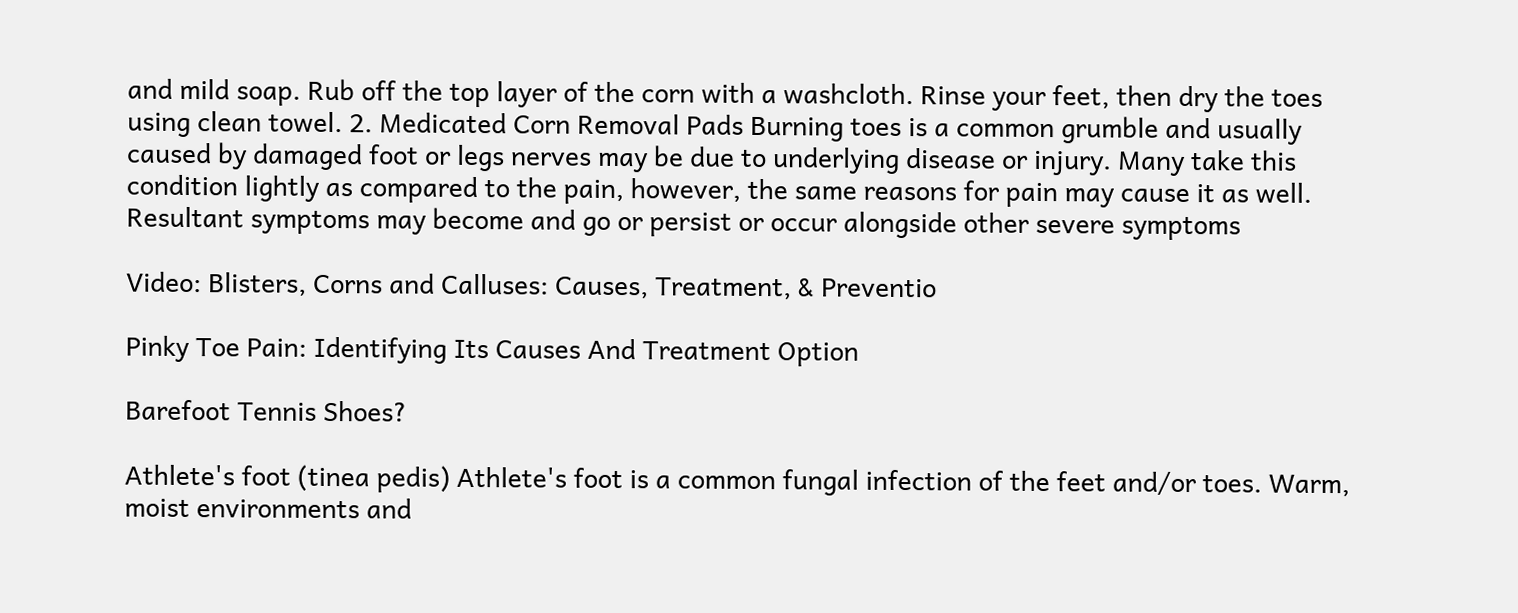and mild soap. Rub off the top layer of the corn with a washcloth. Rinse your feet, then dry the toes using clean towel. 2. Medicated Corn Removal Pads Burning toes is a common grumble and usually caused by damaged foot or legs nerves may be due to underlying disease or injury. Many take this condition lightly as compared to the pain, however, the same reasons for pain may cause it as well. Resultant symptoms may become and go or persist or occur alongside other severe symptoms

Video: Blisters, Corns and Calluses: Causes, Treatment, & Preventio

Pinky Toe Pain: Identifying Its Causes And Treatment Option

Barefoot Tennis Shoes?

Athlete's foot (tinea pedis) Athlete's foot is a common fungal infection of the feet and/or toes. Warm, moist environments and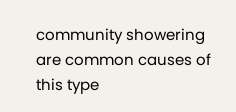community showering are common causes of this type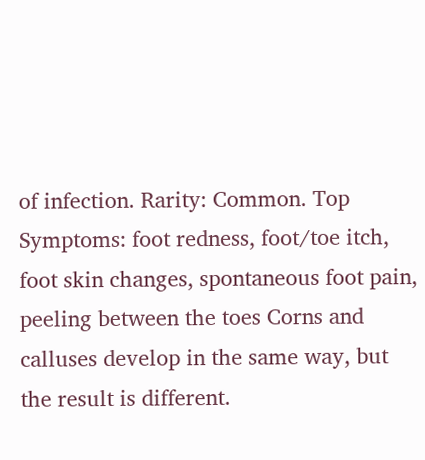of infection. Rarity: Common. Top Symptoms: foot redness, foot/toe itch, foot skin changes, spontaneous foot pain, peeling between the toes Corns and calluses develop in the same way, but the result is different.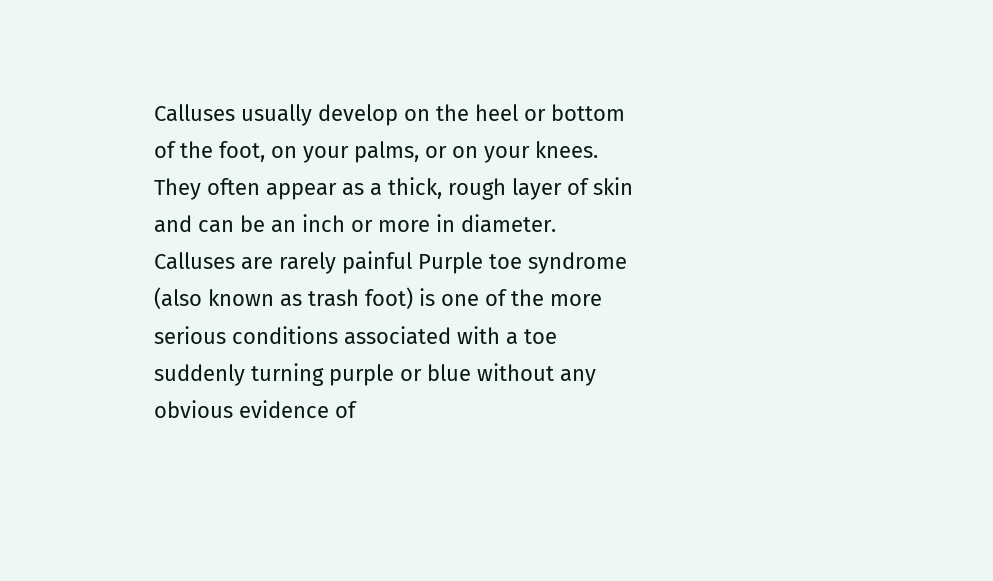Calluses usually develop on the heel or bottom of the foot, on your palms, or on your knees. They often appear as a thick, rough layer of skin and can be an inch or more in diameter. Calluses are rarely painful Purple toe syndrome (also known as trash foot) is one of the more serious conditions associated with a toe suddenly turning purple or blue without any obvious evidence of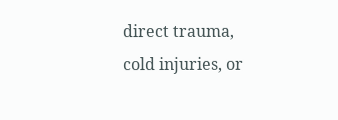direct trauma, cold injuries, or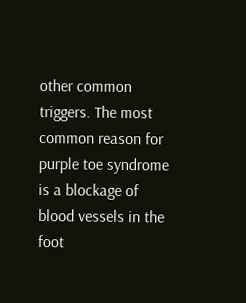other common triggers. The most common reason for purple toe syndrome is a blockage of blood vessels in the foot